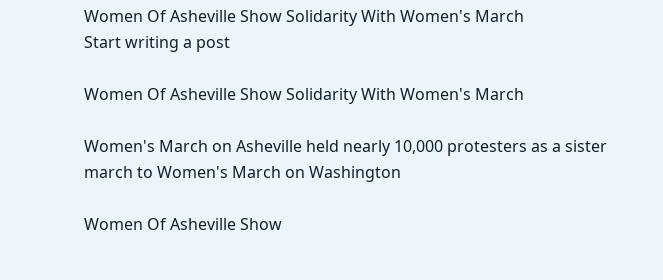Women Of Asheville Show Solidarity With Women's March
Start writing a post

Women Of Asheville Show Solidarity With Women's March

Women's March on Asheville held nearly 10,000 protesters as a sister march to Women's March on Washington

Women Of Asheville Show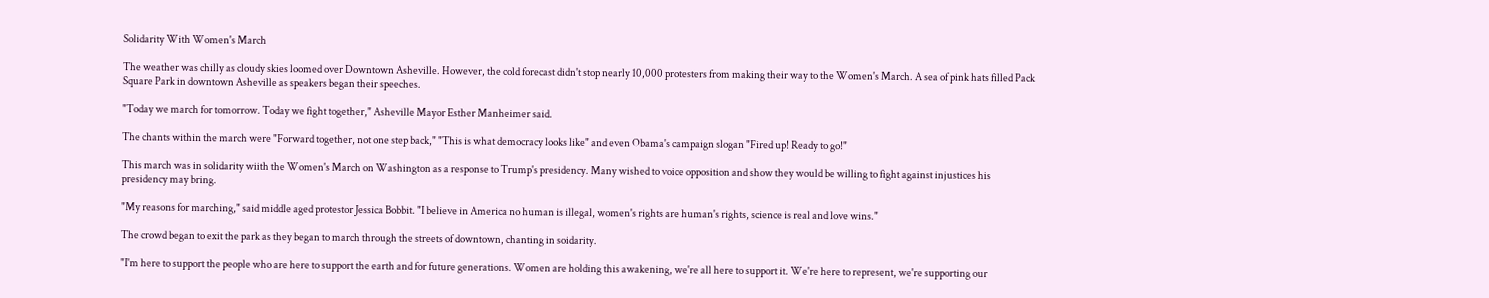Solidarity With Women's March

The weather was chilly as cloudy skies loomed over Downtown Asheville. However, the cold forecast didn't stop nearly 10,000 protesters from making their way to the Women's March. A sea of pink hats filled Pack Square Park in downtown Asheville as speakers began their speeches.

"Today we march for tomorrow. Today we fight together," Asheville Mayor Esther Manheimer said.

The chants within the march were "Forward together, not one step back," "This is what democracy looks like" and even Obama's campaign slogan "Fired up! Ready to go!"

This march was in solidarity wiith the Women's March on Washington as a response to Trump's presidency. Many wished to voice opposition and show they would be willing to fight against injustices his presidency may bring.

"My reasons for marching," said middle aged protestor Jessica Bobbit. "I believe in America no human is illegal, women's rights are human's rights, science is real and love wins."

The crowd began to exit the park as they began to march through the streets of downtown, chanting in soidarity.

"I'm here to support the people who are here to support the earth and for future generations. Women are holding this awakening, we're all here to support it. We're here to represent, we're supporting our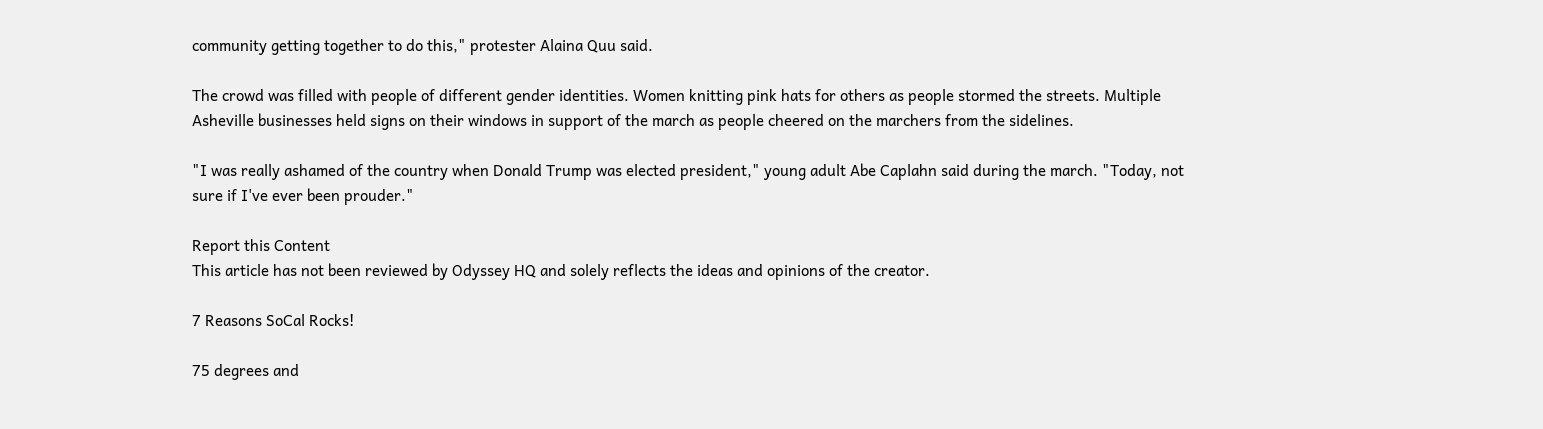community getting together to do this," protester Alaina Quu said.

The crowd was filled with people of different gender identities. Women knitting pink hats for others as people stormed the streets. Multiple Asheville businesses held signs on their windows in support of the march as people cheered on the marchers from the sidelines.

"I was really ashamed of the country when Donald Trump was elected president," young adult Abe Caplahn said during the march. "Today, not sure if I've ever been prouder."

Report this Content
This article has not been reviewed by Odyssey HQ and solely reflects the ideas and opinions of the creator.

7 Reasons SoCal Rocks!

75 degrees and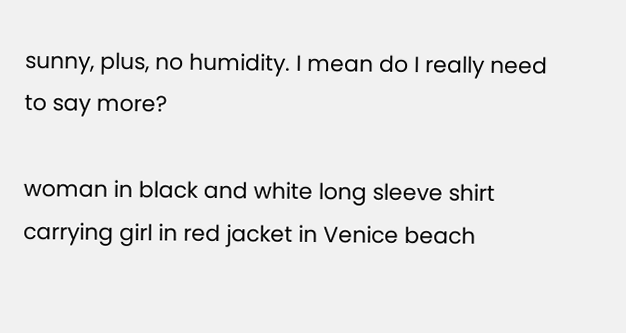sunny, plus, no humidity. I mean do I really need to say more?

woman in black and white long sleeve shirt carrying girl in red jacket in Venice beach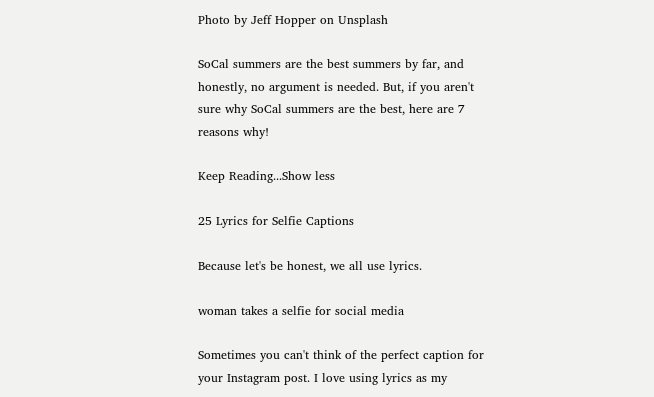Photo by Jeff Hopper on Unsplash

SoCal summers are the best summers by far, and honestly, no argument is needed. But, if you aren't sure why SoCal summers are the best, here are 7 reasons why!

Keep Reading...Show less

25 Lyrics for Selfie Captions

Because let's be honest, we all use lyrics.

woman takes a selfie for social media

Sometimes you can't think of the perfect caption for your Instagram post. I love using lyrics as my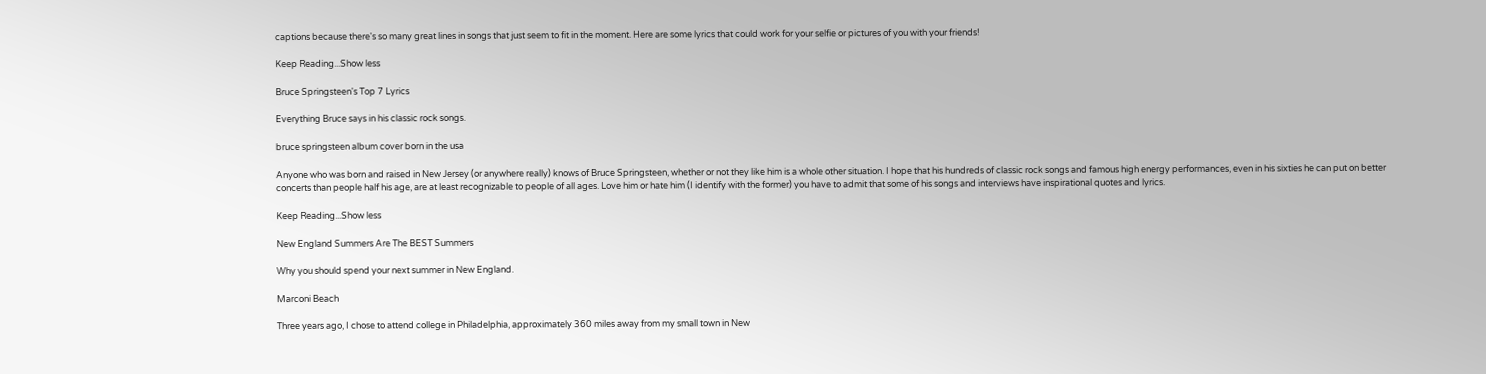captions because there's so many great lines in songs that just seem to fit in the moment. Here are some lyrics that could work for your selfie or pictures of you with your friends!

Keep Reading...Show less

Bruce Springsteen's Top 7 Lyrics

Everything Bruce says in his classic rock songs.

bruce springsteen album cover born in the usa

Anyone who was born and raised in New Jersey (or anywhere really) knows of Bruce Springsteen, whether or not they like him is a whole other situation. I hope that his hundreds of classic rock songs and famous high energy performances, even in his sixties he can put on better concerts than people half his age, are at least recognizable to people of all ages. Love him or hate him (I identify with the former) you have to admit that some of his songs and interviews have inspirational quotes and lyrics.

Keep Reading...Show less

New England Summers Are The BEST Summers

Why you should spend your next summer in New England.

Marconi Beach

Three years ago, I chose to attend college in Philadelphia, approximately 360 miles away from my small town in New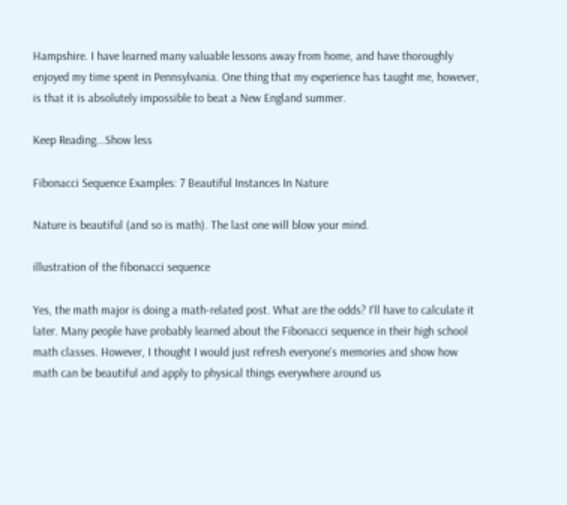Hampshire. I have learned many valuable lessons away from home, and have thoroughly enjoyed my time spent in Pennsylvania. One thing that my experience has taught me, however, is that it is absolutely impossible to beat a New England summer.

Keep Reading...Show less

Fibonacci Sequence Examples: 7 Beautiful Instances In Nature

Nature is beautiful (and so is math). The last one will blow your mind.

illustration of the fibonacci sequence

Yes, the math major is doing a math-related post. What are the odds? I'll have to calculate it later. Many people have probably learned about the Fibonacci sequence in their high school math classes. However, I thought I would just refresh everyone's memories and show how math can be beautiful and apply to physical things everywhere around us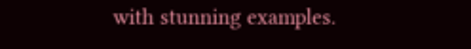with stunning examples.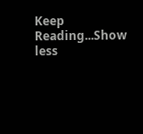Keep Reading...Show less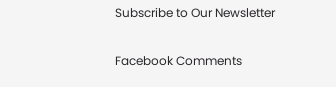Subscribe to Our Newsletter

Facebook Comments